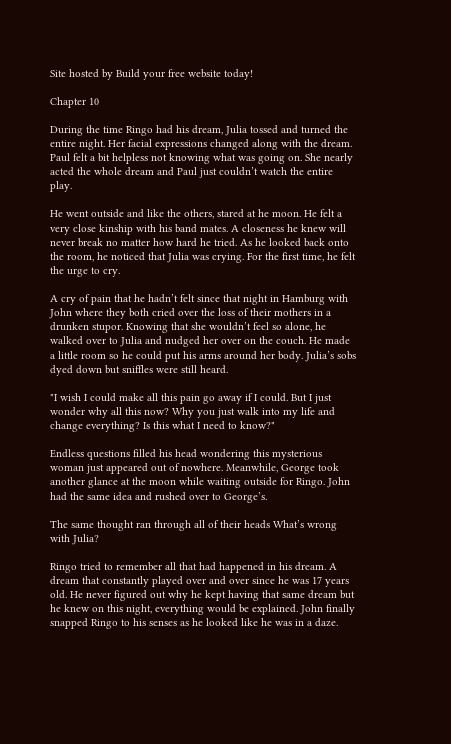Site hosted by Build your free website today!

Chapter 10

During the time Ringo had his dream, Julia tossed and turned the entire night. Her facial expressions changed along with the dream. Paul felt a bit helpless not knowing what was going on. She nearly acted the whole dream and Paul just couldn’t watch the entire play.

He went outside and like the others, stared at he moon. He felt a very close kinship with his band mates. A closeness he knew will never break no matter how hard he tried. As he looked back onto the room, he noticed that Julia was crying. For the first time, he felt the urge to cry.

A cry of pain that he hadn’t felt since that night in Hamburg with John where they both cried over the loss of their mothers in a drunken stupor. Knowing that she wouldn’t feel so alone, he walked over to Julia and nudged her over on the couch. He made a little room so he could put his arms around her body. Julia’s sobs dyed down but sniffles were still heard.

"I wish I could make all this pain go away if I could. But I just wonder why all this now? Why you just walk into my life and change everything? Is this what I need to know?"

Endless questions filled his head wondering this mysterious woman just appeared out of nowhere. Meanwhile, George took another glance at the moon while waiting outside for Ringo. John had the same idea and rushed over to George’s.

The same thought ran through all of their heads What’s wrong with Julia?

Ringo tried to remember all that had happened in his dream. A dream that constantly played over and over since he was 17 years old. He never figured out why he kept having that same dream but he knew on this night, everything would be explained. John finally snapped Ringo to his senses as he looked like he was in a daze.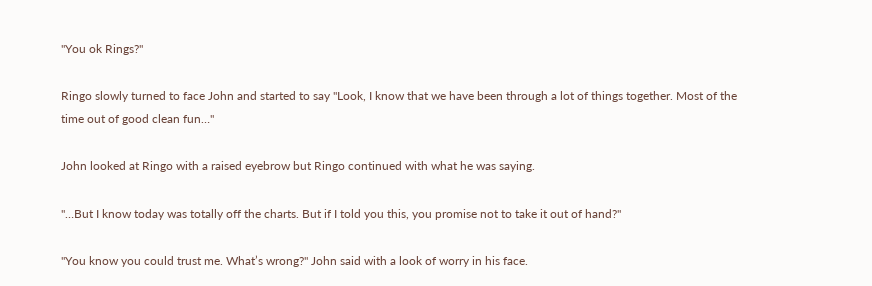"You ok Rings?"

Ringo slowly turned to face John and started to say "Look, I know that we have been through a lot of things together. Most of the time out of good clean fun…"

John looked at Ringo with a raised eyebrow but Ringo continued with what he was saying.

"…But I know today was totally off the charts. But if I told you this, you promise not to take it out of hand?"

"You know you could trust me. What’s wrong?" John said with a look of worry in his face.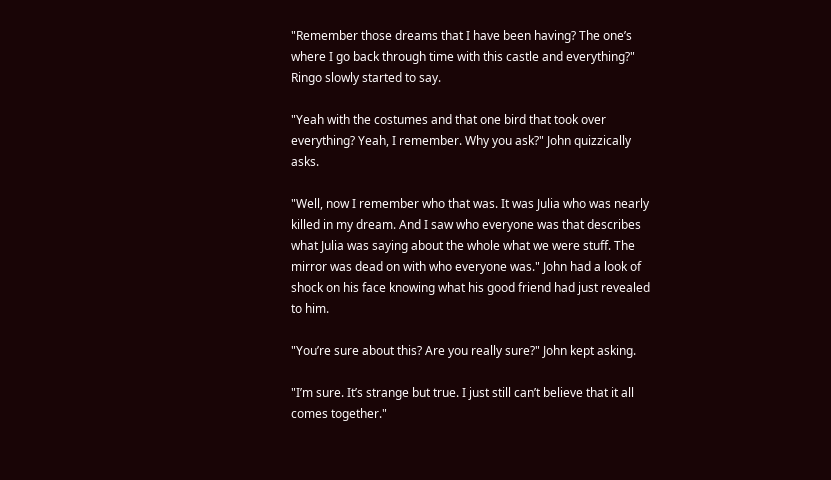"Remember those dreams that I have been having? The one’s where I go back through time with this castle and everything?" Ringo slowly started to say.

"Yeah with the costumes and that one bird that took over everything? Yeah, I remember. Why you ask?" John quizzically asks.

"Well, now I remember who that was. It was Julia who was nearly killed in my dream. And I saw who everyone was that describes what Julia was saying about the whole what we were stuff. The mirror was dead on with who everyone was." John had a look of shock on his face knowing what his good friend had just revealed to him.

"You’re sure about this? Are you really sure?" John kept asking.

"I’m sure. It’s strange but true. I just still can’t believe that it all comes together."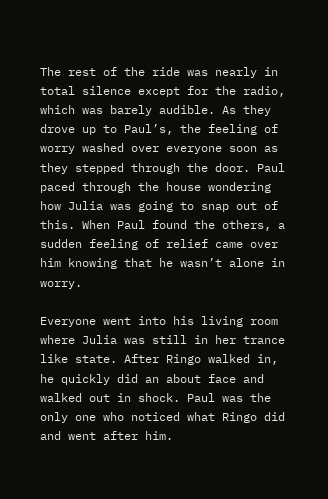The rest of the ride was nearly in total silence except for the radio, which was barely audible. As they drove up to Paul’s, the feeling of worry washed over everyone soon as they stepped through the door. Paul paced through the house wondering how Julia was going to snap out of this. When Paul found the others, a sudden feeling of relief came over him knowing that he wasn’t alone in worry.

Everyone went into his living room where Julia was still in her trance like state. After Ringo walked in, he quickly did an about face and walked out in shock. Paul was the only one who noticed what Ringo did and went after him.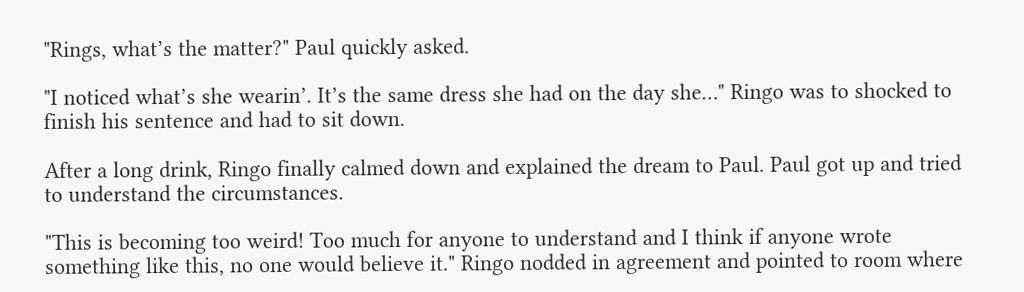"Rings, what’s the matter?" Paul quickly asked.

"I noticed what’s she wearin’. It’s the same dress she had on the day she…" Ringo was to shocked to finish his sentence and had to sit down.

After a long drink, Ringo finally calmed down and explained the dream to Paul. Paul got up and tried to understand the circumstances.

"This is becoming too weird! Too much for anyone to understand and I think if anyone wrote something like this, no one would believe it." Ringo nodded in agreement and pointed to room where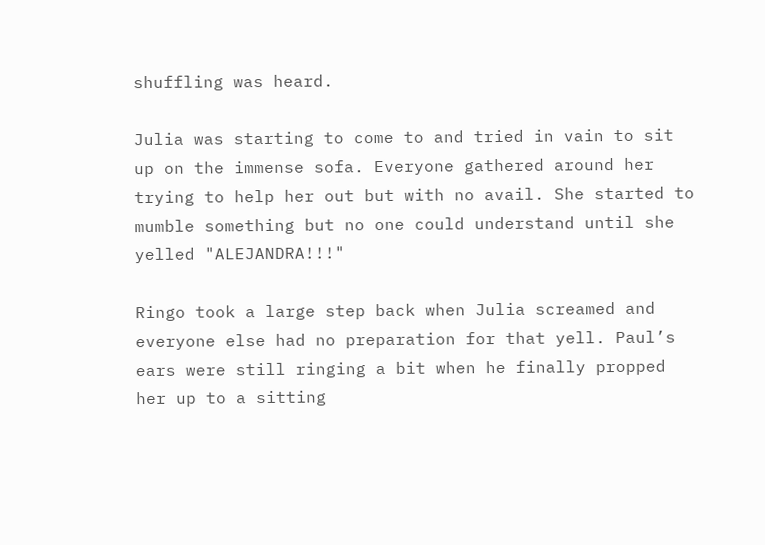shuffling was heard.

Julia was starting to come to and tried in vain to sit up on the immense sofa. Everyone gathered around her trying to help her out but with no avail. She started to mumble something but no one could understand until she yelled "ALEJANDRA!!!"

Ringo took a large step back when Julia screamed and everyone else had no preparation for that yell. Paul’s ears were still ringing a bit when he finally propped her up to a sitting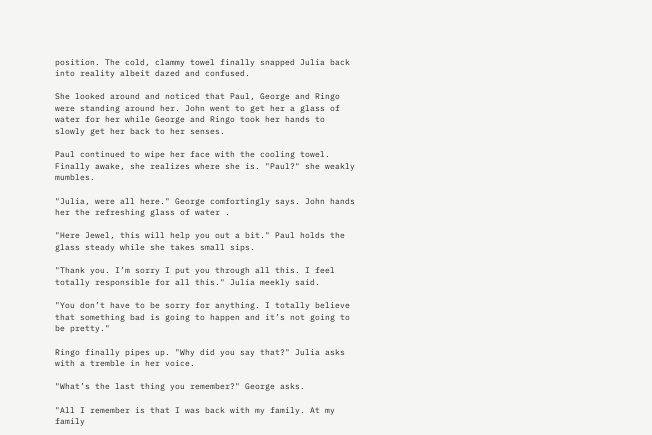position. The cold, clammy towel finally snapped Julia back into reality albeit dazed and confused.

She looked around and noticed that Paul, George and Ringo were standing around her. John went to get her a glass of water for her while George and Ringo took her hands to slowly get her back to her senses.

Paul continued to wipe her face with the cooling towel. Finally awake, she realizes where she is. "Paul?" she weakly mumbles.

"Julia, were all here." George comfortingly says. John hands her the refreshing glass of water .

"Here Jewel, this will help you out a bit." Paul holds the glass steady while she takes small sips.

"Thank you. I’m sorry I put you through all this. I feel totally responsible for all this." Julia meekly said.

"You don’t have to be sorry for anything. I totally believe that something bad is going to happen and it’s not going to be pretty."

Ringo finally pipes up. "Why did you say that?" Julia asks with a tremble in her voice.

"What’s the last thing you remember?" George asks.

"All I remember is that I was back with my family. At my family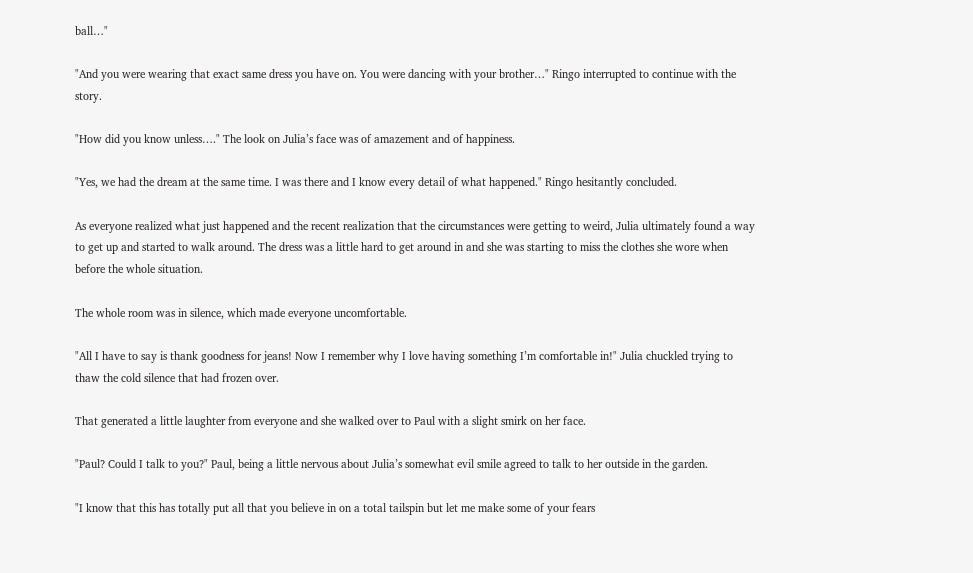ball…"

"And you were wearing that exact same dress you have on. You were dancing with your brother…" Ringo interrupted to continue with the story.

"How did you know unless…." The look on Julia’s face was of amazement and of happiness.

"Yes, we had the dream at the same time. I was there and I know every detail of what happened." Ringo hesitantly concluded.

As everyone realized what just happened and the recent realization that the circumstances were getting to weird, Julia ultimately found a way to get up and started to walk around. The dress was a little hard to get around in and she was starting to miss the clothes she wore when before the whole situation.

The whole room was in silence, which made everyone uncomfortable.

"All I have to say is thank goodness for jeans! Now I remember why I love having something I’m comfortable in!" Julia chuckled trying to thaw the cold silence that had frozen over.

That generated a little laughter from everyone and she walked over to Paul with a slight smirk on her face.

"Paul? Could I talk to you?" Paul, being a little nervous about Julia’s somewhat evil smile agreed to talk to her outside in the garden.

"I know that this has totally put all that you believe in on a total tailspin but let me make some of your fears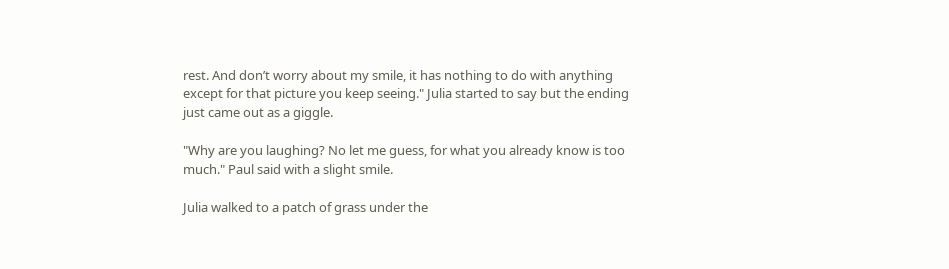rest. And don’t worry about my smile, it has nothing to do with anything except for that picture you keep seeing." Julia started to say but the ending just came out as a giggle.

"Why are you laughing? No let me guess, for what you already know is too much." Paul said with a slight smile.

Julia walked to a patch of grass under the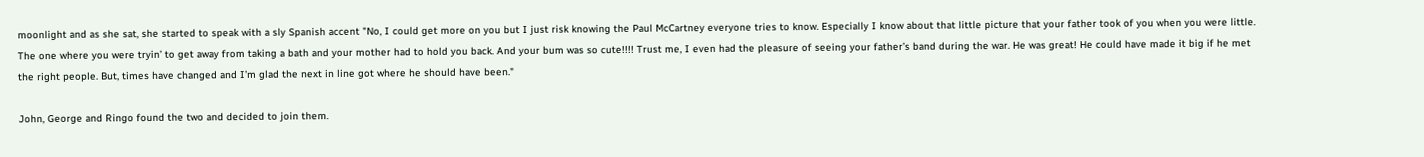moonlight and as she sat, she started to speak with a sly Spanish accent "No, I could get more on you but I just risk knowing the Paul McCartney everyone tries to know. Especially I know about that little picture that your father took of you when you were little. The one where you were tryin’ to get away from taking a bath and your mother had to hold you back. And your bum was so cute!!!! Trust me, I even had the pleasure of seeing your father’s band during the war. He was great! He could have made it big if he met the right people. But, times have changed and I’m glad the next in line got where he should have been."

John, George and Ringo found the two and decided to join them.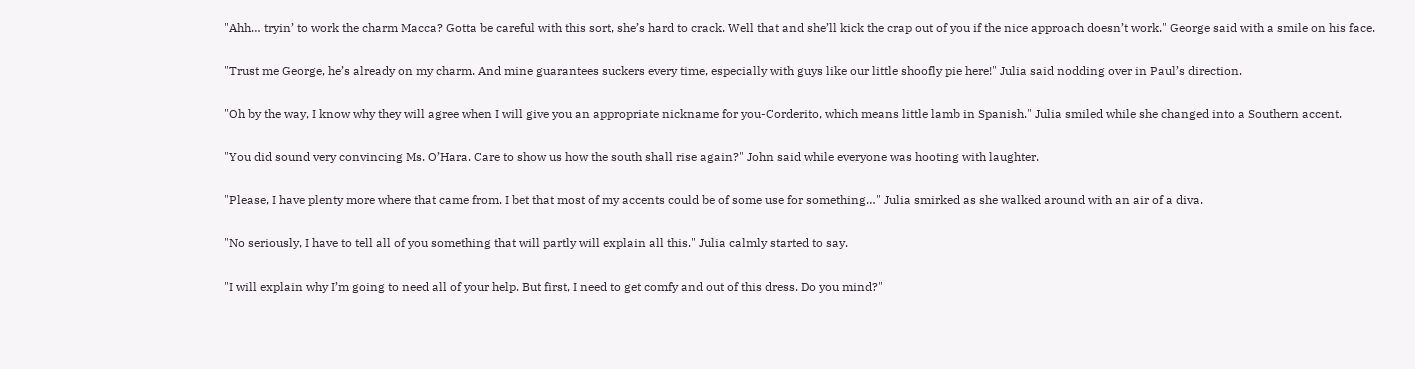"Ahh… tryin’ to work the charm Macca? Gotta be careful with this sort, she’s hard to crack. Well that and she’ll kick the crap out of you if the nice approach doesn’t work." George said with a smile on his face.

"Trust me George, he’s already on my charm. And mine guarantees suckers every time, especially with guys like our little shoofly pie here!" Julia said nodding over in Paul’s direction.

"Oh by the way, I know why they will agree when I will give you an appropriate nickname for you-Corderito, which means little lamb in Spanish." Julia smiled while she changed into a Southern accent.

"You did sound very convincing Ms. O’Hara. Care to show us how the south shall rise again?" John said while everyone was hooting with laughter.

"Please, I have plenty more where that came from. I bet that most of my accents could be of some use for something…" Julia smirked as she walked around with an air of a diva.

"No seriously, I have to tell all of you something that will partly will explain all this." Julia calmly started to say.

"I will explain why I’m going to need all of your help. But first, I need to get comfy and out of this dress. Do you mind?"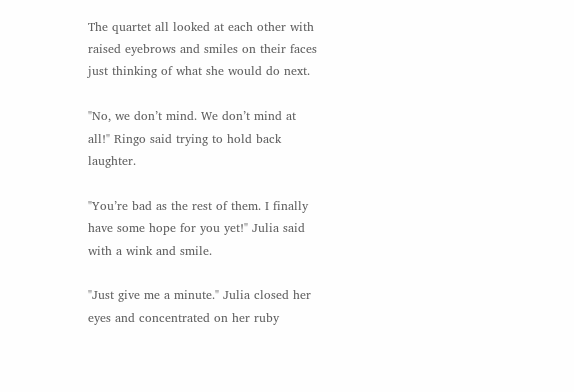The quartet all looked at each other with raised eyebrows and smiles on their faces just thinking of what she would do next.

"No, we don’t mind. We don’t mind at all!" Ringo said trying to hold back laughter.

"You’re bad as the rest of them. I finally have some hope for you yet!" Julia said with a wink and smile.

"Just give me a minute." Julia closed her eyes and concentrated on her ruby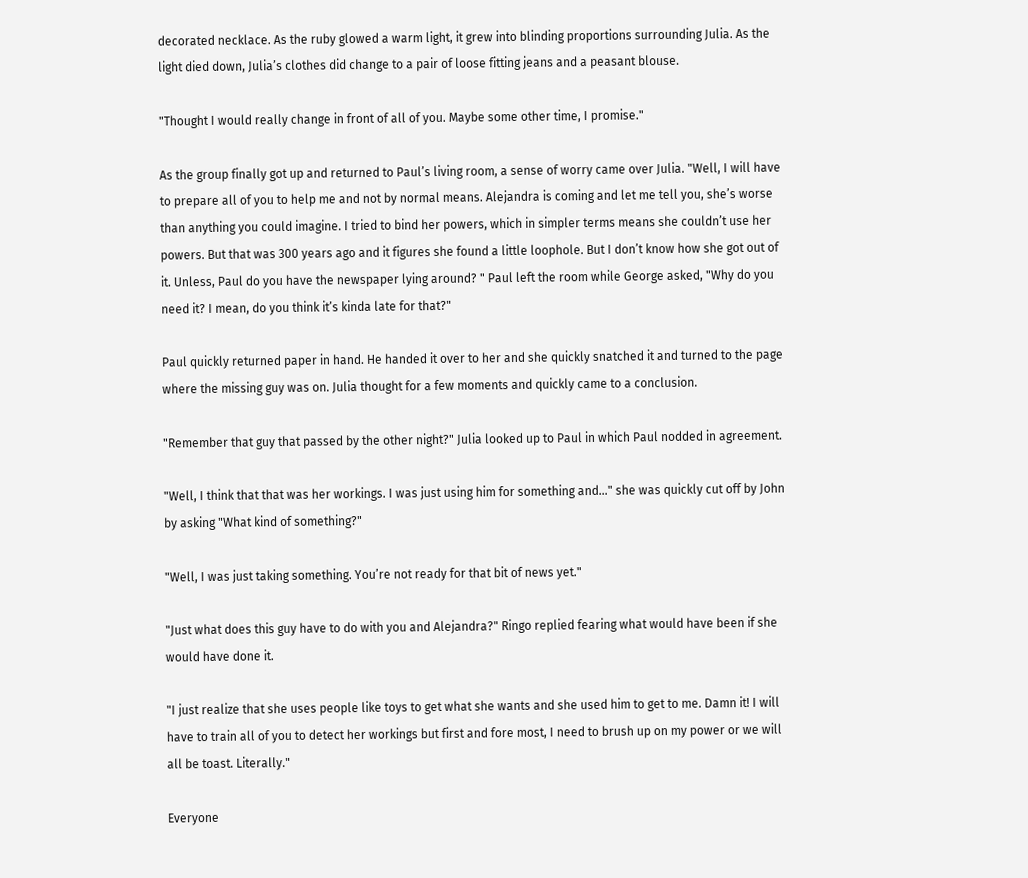decorated necklace. As the ruby glowed a warm light, it grew into blinding proportions surrounding Julia. As the light died down, Julia’s clothes did change to a pair of loose fitting jeans and a peasant blouse.

"Thought I would really change in front of all of you. Maybe some other time, I promise."

As the group finally got up and returned to Paul’s living room, a sense of worry came over Julia. "Well, I will have to prepare all of you to help me and not by normal means. Alejandra is coming and let me tell you, she’s worse than anything you could imagine. I tried to bind her powers, which in simpler terms means she couldn’t use her powers. But that was 300 years ago and it figures she found a little loophole. But I don’t know how she got out of it. Unless, Paul do you have the newspaper lying around? " Paul left the room while George asked, "Why do you need it? I mean, do you think it’s kinda late for that?"

Paul quickly returned paper in hand. He handed it over to her and she quickly snatched it and turned to the page where the missing guy was on. Julia thought for a few moments and quickly came to a conclusion.

"Remember that guy that passed by the other night?" Julia looked up to Paul in which Paul nodded in agreement.

"Well, I think that that was her workings. I was just using him for something and…" she was quickly cut off by John by asking "What kind of something?"

"Well, I was just taking something. You’re not ready for that bit of news yet."

"Just what does this guy have to do with you and Alejandra?" Ringo replied fearing what would have been if she would have done it.

"I just realize that she uses people like toys to get what she wants and she used him to get to me. Damn it! I will have to train all of you to detect her workings but first and fore most, I need to brush up on my power or we will all be toast. Literally."

Everyone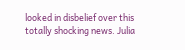looked in disbelief over this totally shocking news. Julia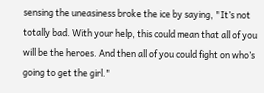sensing the uneasiness broke the ice by saying, "It’s not totally bad. With your help, this could mean that all of you will be the heroes. And then all of you could fight on who’s going to get the girl."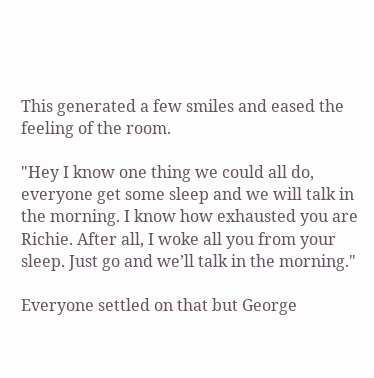This generated a few smiles and eased the feeling of the room.

"Hey I know one thing we could all do, everyone get some sleep and we will talk in the morning. I know how exhausted you are Richie. After all, I woke all you from your sleep. Just go and we’ll talk in the morning."

Everyone settled on that but George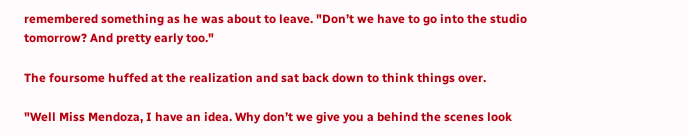remembered something as he was about to leave. "Don’t we have to go into the studio tomorrow? And pretty early too."

The foursome huffed at the realization and sat back down to think things over.

"Well Miss Mendoza, I have an idea. Why don’t we give you a behind the scenes look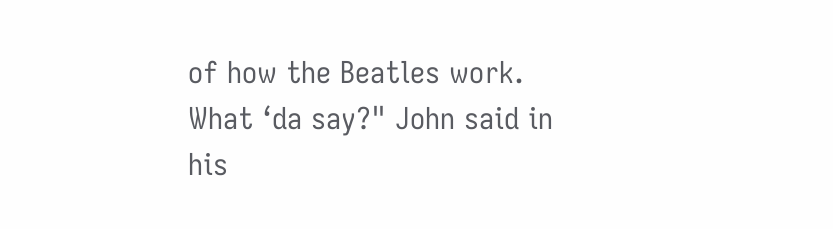of how the Beatles work. What ‘da say?" John said in his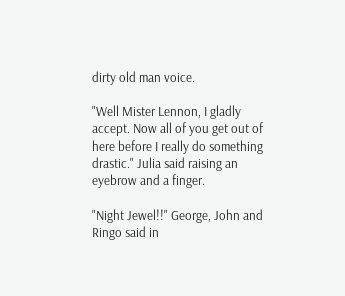dirty old man voice.

"Well Mister Lennon, I gladly accept. Now all of you get out of here before I really do something drastic." Julia said raising an eyebrow and a finger.

"Night Jewel!!" George, John and Ringo said in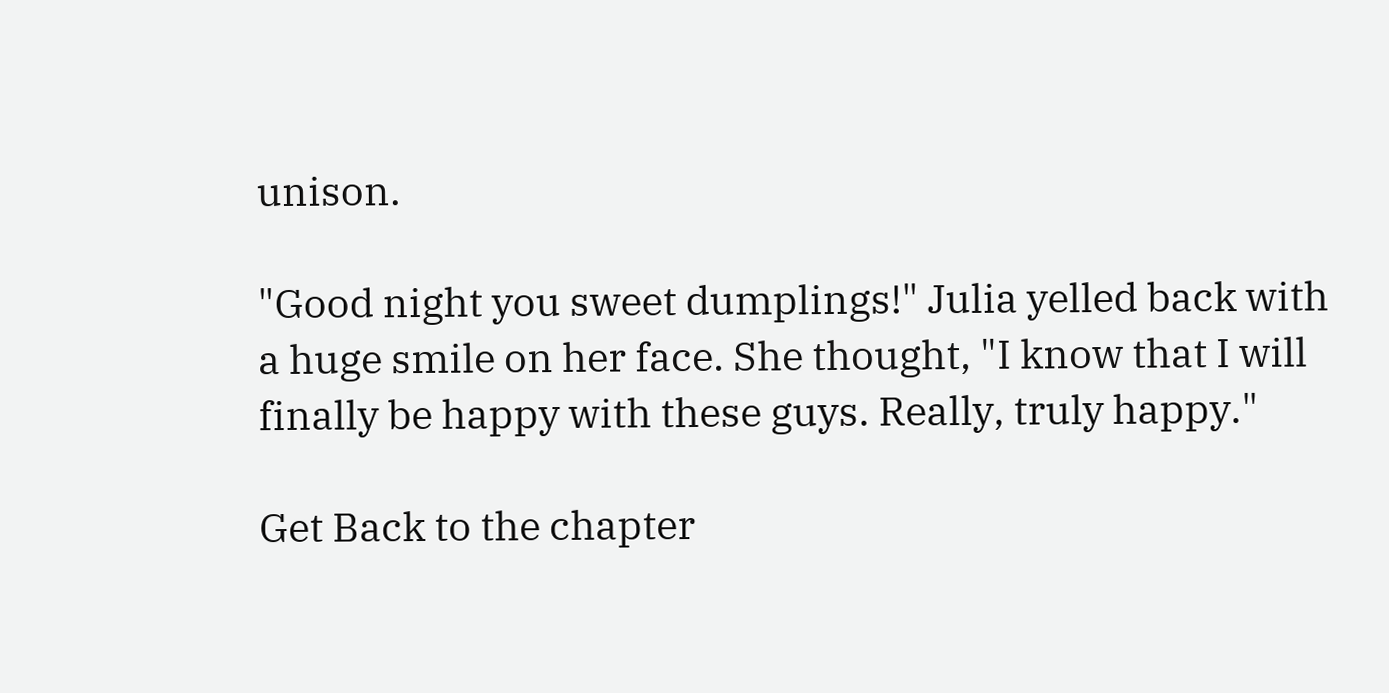unison.

"Good night you sweet dumplings!" Julia yelled back with a huge smile on her face. She thought, "I know that I will finally be happy with these guys. Really, truly happy."

Get Back to the chapter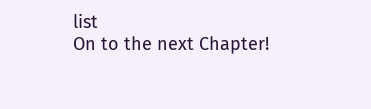list
On to the next Chapter!